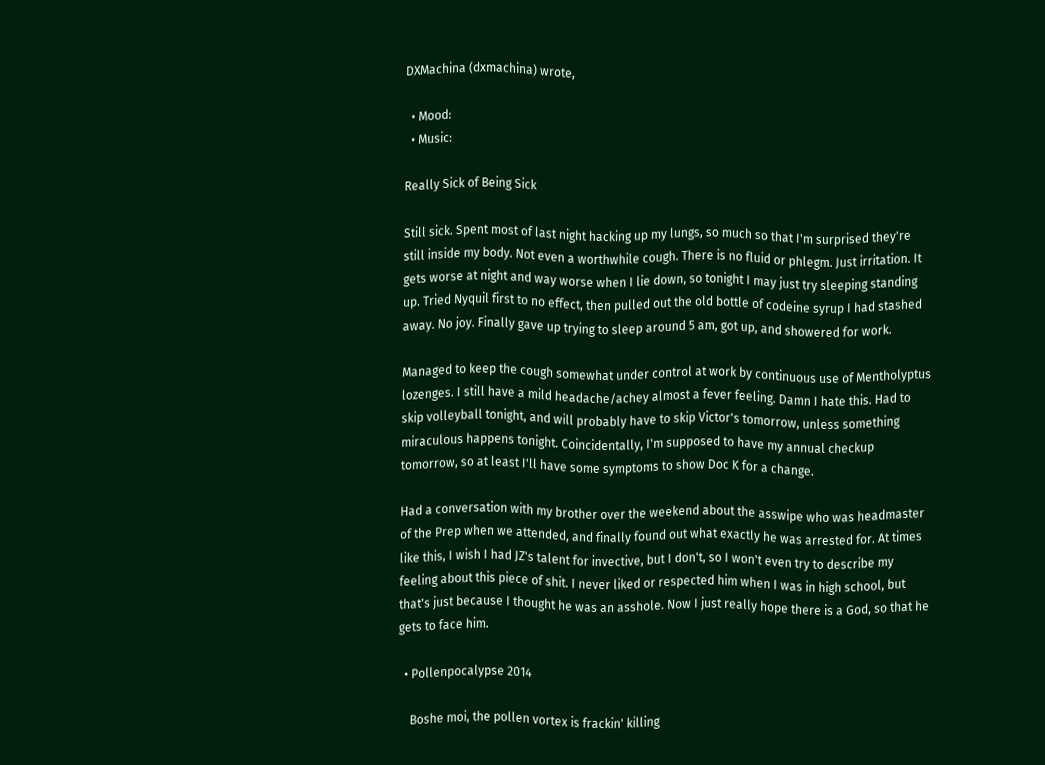DXMachina (dxmachina) wrote,

  • Mood:
  • Music:

Really Sick of Being Sick

Still sick. Spent most of last night hacking up my lungs, so much so that I'm surprised they're still inside my body. Not even a worthwhile cough. There is no fluid or phlegm. Just irritation. It gets worse at night and way worse when I lie down, so tonight I may just try sleeping standing up. Tried Nyquil first to no effect, then pulled out the old bottle of codeine syrup I had stashed away. No joy. Finally gave up trying to sleep around 5 am, got up, and showered for work.

Managed to keep the cough somewhat under control at work by continuous use of Mentholyptus lozenges. I still have a mild headache/achey almost a fever feeling. Damn I hate this. Had to skip volleyball tonight, and will probably have to skip Victor's tomorrow, unless something miraculous happens tonight. Coincidentally, I'm supposed to have my annual checkup tomorrow, so at least I'll have some symptoms to show Doc K for a change.

Had a conversation with my brother over the weekend about the asswipe who was headmaster of the Prep when we attended, and finally found out what exactly he was arrested for. At times like this, I wish I had JZ's talent for invective, but I don't, so I won't even try to describe my feeling about this piece of shit. I never liked or respected him when I was in high school, but that's just because I thought he was an asshole. Now I just really hope there is a God, so that he gets to face him.

  • Pollenpocalypse 2014

    Boshe moi, the pollen vortex is frackin' killing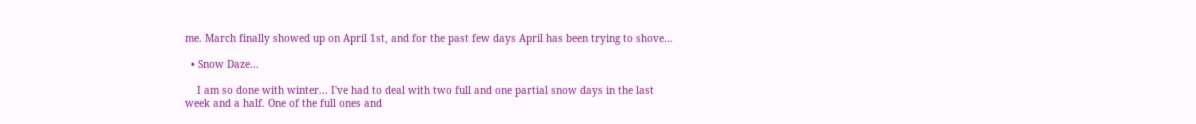me. March finally showed up on April 1st, and for the past few days April has been trying to shove…

  • Snow Daze...

    I am so done with winter... I've had to deal with two full and one partial snow days in the last week and a half. One of the full ones and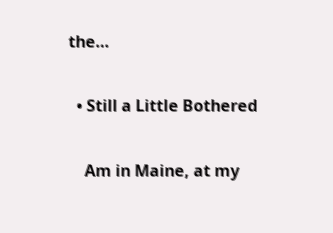the…

  • Still a Little Bothered

    Am in Maine, at my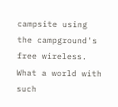campsite using the campground's free wireless. What a world with such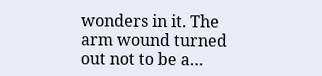wonders in it. The arm wound turned out not to be a…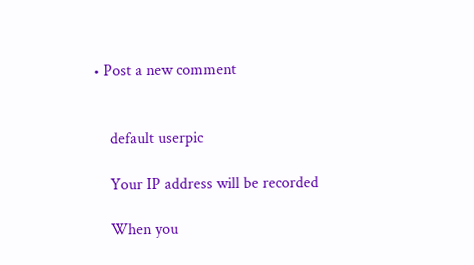• Post a new comment


    default userpic

    Your IP address will be recorded

    When you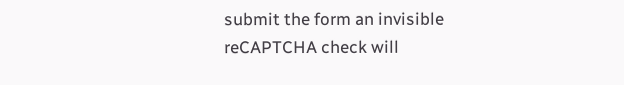submit the form an invisible reCAPTCHA check will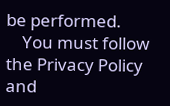be performed.
    You must follow the Privacy Policy and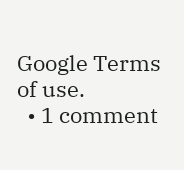Google Terms of use.
  • 1 comment